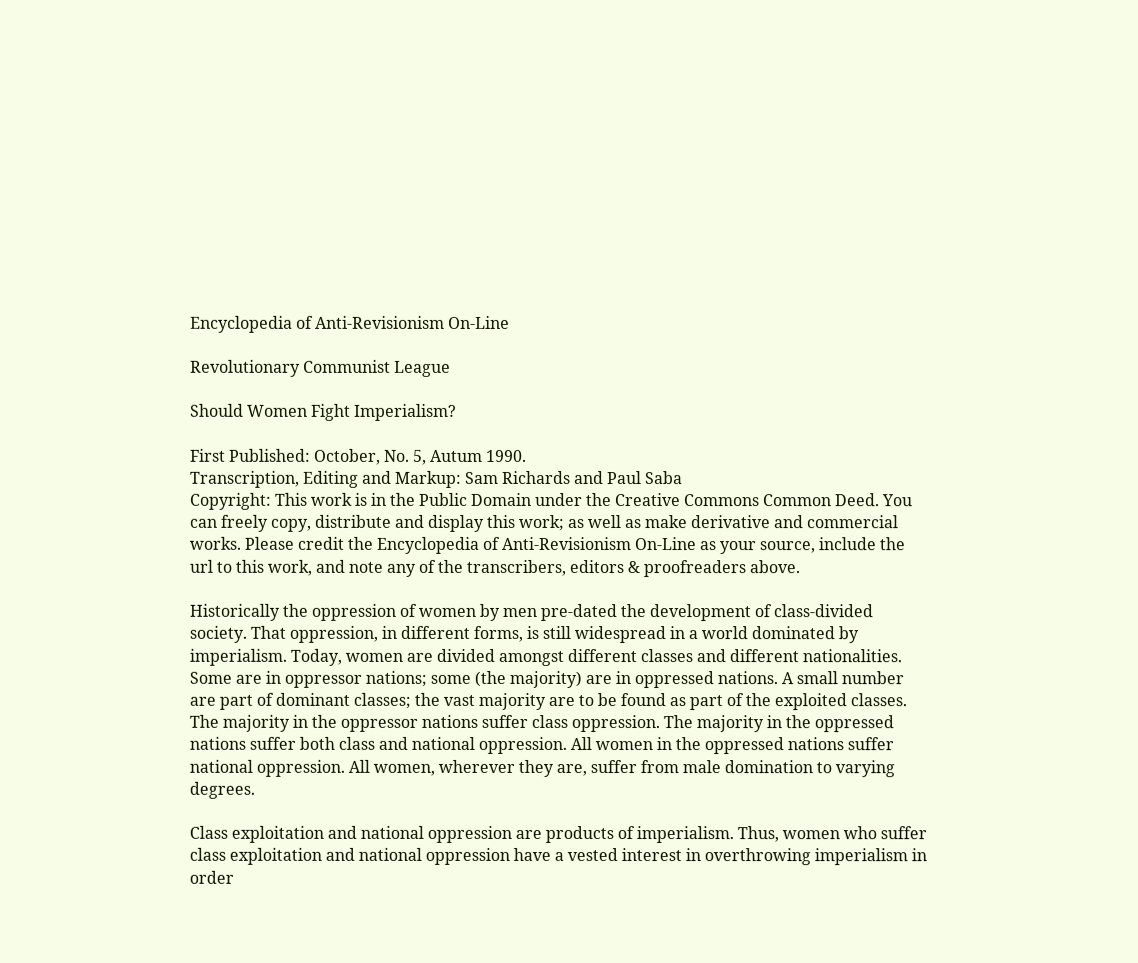Encyclopedia of Anti-Revisionism On-Line

Revolutionary Communist League

Should Women Fight Imperialism?

First Published: October, No. 5, Autum 1990.
Transcription, Editing and Markup: Sam Richards and Paul Saba
Copyright: This work is in the Public Domain under the Creative Commons Common Deed. You can freely copy, distribute and display this work; as well as make derivative and commercial works. Please credit the Encyclopedia of Anti-Revisionism On-Line as your source, include the url to this work, and note any of the transcribers, editors & proofreaders above.

Historically the oppression of women by men pre-dated the development of class-divided society. That oppression, in different forms, is still widespread in a world dominated by imperialism. Today, women are divided amongst different classes and different nationalities. Some are in oppressor nations; some (the majority) are in oppressed nations. A small number are part of dominant classes; the vast majority are to be found as part of the exploited classes. The majority in the oppressor nations suffer class oppression. The majority in the oppressed nations suffer both class and national oppression. All women in the oppressed nations suffer national oppression. All women, wherever they are, suffer from male domination to varying degrees.

Class exploitation and national oppression are products of imperialism. Thus, women who suffer class exploitation and national oppression have a vested interest in overthrowing imperialism in order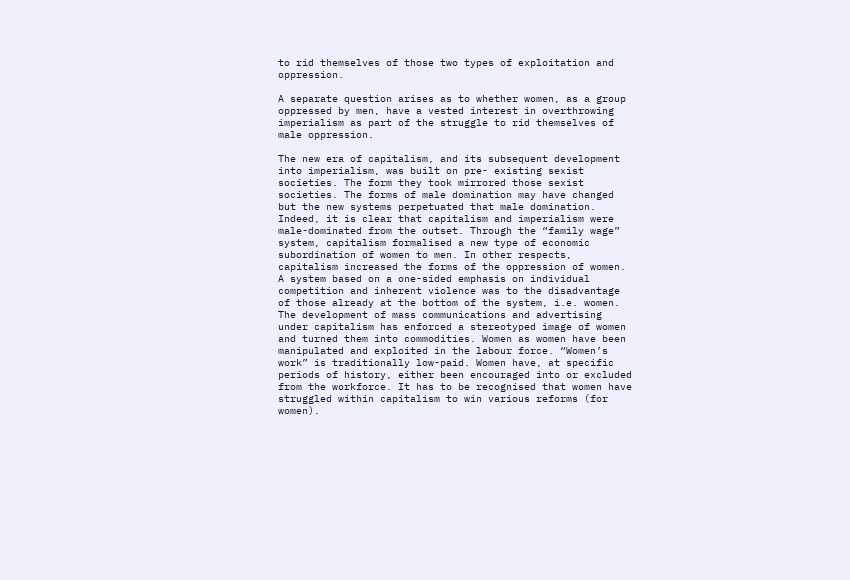to rid themselves of those two types of exploitation and oppression.

A separate question arises as to whether women, as a group oppressed by men, have a vested interest in overthrowing imperialism as part of the struggle to rid themselves of male oppression.

The new era of capitalism, and its subsequent development into imperialism, was built on pre- existing sexist societies. The form they took mirrored those sexist societies. The forms of male domination may have changed but the new systems perpetuated that male domination. Indeed, it is clear that capitalism and imperialism were male-dominated from the outset. Through the “family wage” system, capitalism formalised a new type of economic subordination of women to men. In other respects, capitalism increased the forms of the oppression of women. A system based on a one-sided emphasis on individual competition and inherent violence was to the disadvantage of those already at the bottom of the system, i.e. women. The development of mass communications and advertising under capitalism has enforced a stereotyped image of women and turned them into commodities. Women as women have been manipulated and exploited in the labour force. “Women’s work” is traditionally low-paid. Women have, at specific periods of history, either been encouraged into or excluded from the workforce. It has to be recognised that women have struggled within capitalism to win various reforms (for women).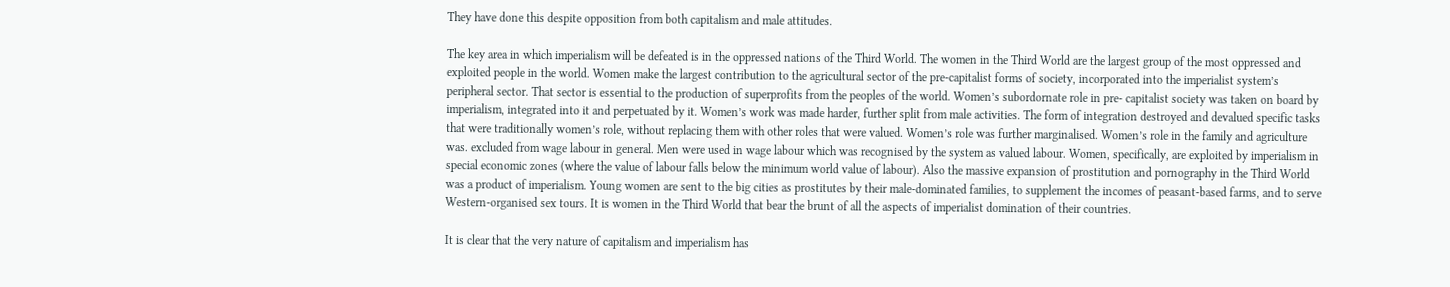They have done this despite opposition from both capitalism and male attitudes.

The key area in which imperialism will be defeated is in the oppressed nations of the Third World. The women in the Third World are the largest group of the most oppressed and exploited people in the world. Women make the largest contribution to the agricultural sector of the pre-capitalist forms of society, incorporated into the imperialist system’s peripheral sector. That sector is essential to the production of superprofits from the peoples of the world. Women’s subordornate role in pre- capitalist society was taken on board by imperialism, integrated into it and perpetuated by it. Women’s work was made harder, further split from male activities. The form of integration destroyed and devalued specific tasks that were traditionally women’s role, without replacing them with other roles that were valued. Women’s role was further marginalised. Women’s role in the family and agriculture was. excluded from wage labour in general. Men were used in wage labour which was recognised by the system as valued labour. Women, specifically, are exploited by imperialism in special economic zones (where the value of labour falls below the minimum world value of labour). Also the massive expansion of prostitution and pornography in the Third World was a product of imperialism. Young women are sent to the big cities as prostitutes by their male-dominated families, to supplement the incomes of peasant-based farms, and to serve Western-organised sex tours. It is women in the Third World that bear the brunt of all the aspects of imperialist domination of their countries.

It is clear that the very nature of capitalism and imperialism has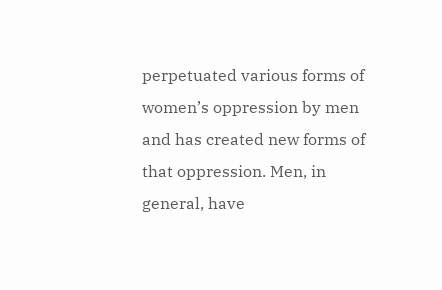perpetuated various forms of women’s oppression by men and has created new forms of that oppression. Men, in general, have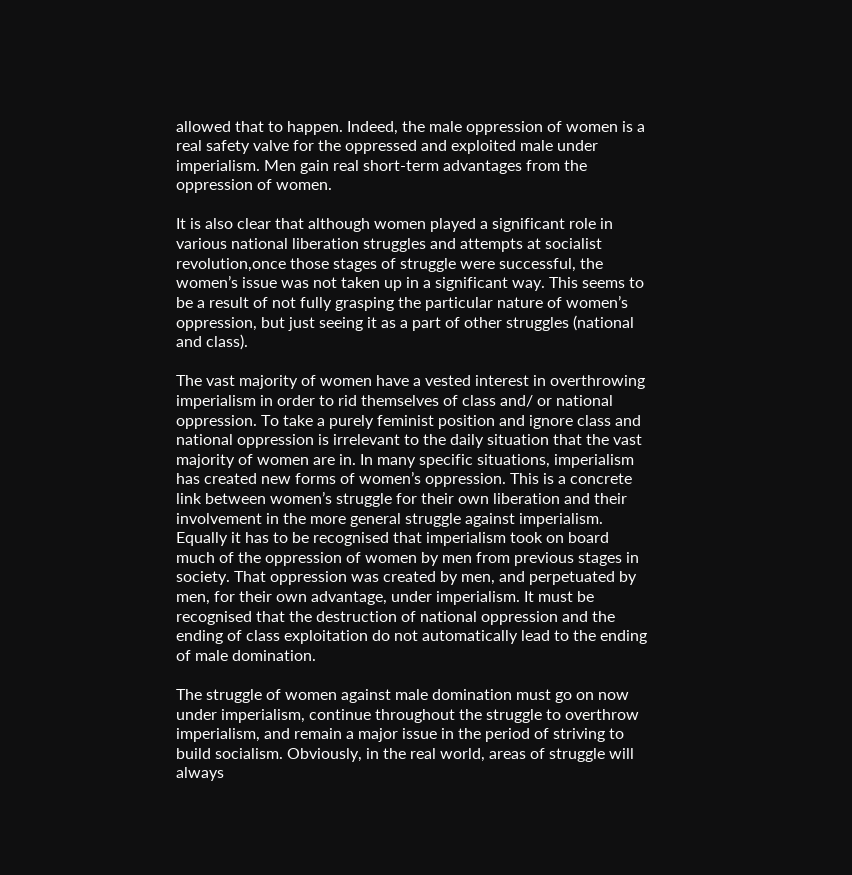allowed that to happen. Indeed, the male oppression of women is a real safety valve for the oppressed and exploited male under imperialism. Men gain real short-term advantages from the oppression of women.

It is also clear that although women played a significant role in various national liberation struggles and attempts at socialist revolution,once those stages of struggle were successful, the women’s issue was not taken up in a significant way. This seems to be a result of not fully grasping the particular nature of women’s oppression, but just seeing it as a part of other struggles (national and class).

The vast majority of women have a vested interest in overthrowing imperialism in order to rid themselves of class and/ or national oppression. To take a purely feminist position and ignore class and national oppression is irrelevant to the daily situation that the vast majority of women are in. In many specific situations, imperialism has created new forms of women’s oppression. This is a concrete link between women’s struggle for their own liberation and their involvement in the more general struggle against imperialism. Equally it has to be recognised that imperialism took on board much of the oppression of women by men from previous stages in society. That oppression was created by men, and perpetuated by men, for their own advantage, under imperialism. It must be recognised that the destruction of national oppression and the ending of class exploitation do not automatically lead to the ending of male domination.

The struggle of women against male domination must go on now under imperialism, continue throughout the struggle to overthrow imperialism, and remain a major issue in the period of striving to build socialism. Obviously, in the real world, areas of struggle will always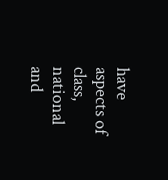have aspects of class, national and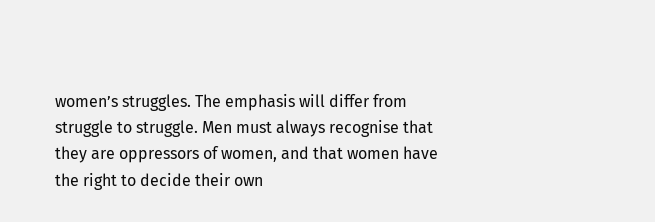women’s struggles. The emphasis will differ from struggle to struggle. Men must always recognise that they are oppressors of women, and that women have the right to decide their own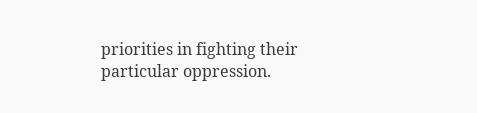priorities in fighting their particular oppression.